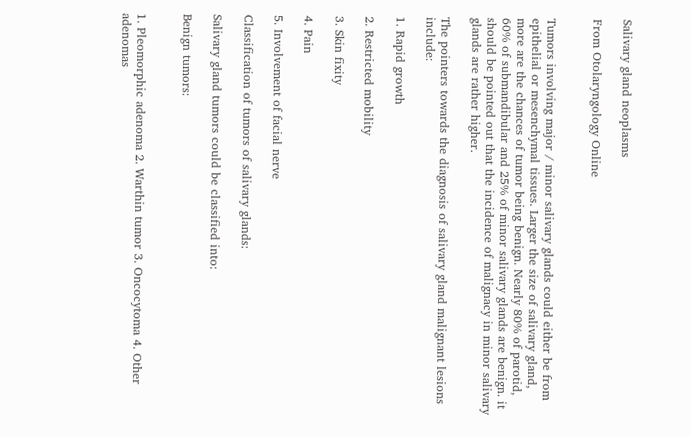Salivary gland neoplasms

From Otolaryngology Online


Tumors involving major / minor salivary glands could either be from epithelial or mesenchymal tissues. Larger the size of salivary gland, more are the chances of tumor being benign. Nearly 80% of parotid, 60% of submandibular and 25% of minor salivary glands are benign. it should be pointed out that the incidence of malignacy in minor salivary glands are rather higher.

The pointers towards the diagnosis of salivary gland malignant lesions include:

1. Rapid growth

2. Restricted mobility

3. Skin fixity

4. Pain

5. Involvement of facial nerve

Classification of tumors of salivary glands:

Salivary gland tumors could be classified into:

Benign tumors:


1. Pleomorphic adenoma 2. Warthin tumor 3. Oncocytoma 4. Other adenomas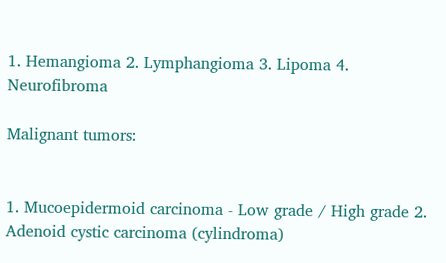1. Hemangioma 2. Lymphangioma 3. Lipoma 4. Neurofibroma

Malignant tumors:


1. Mucoepidermoid carcinoma - Low grade / High grade 2. Adenoid cystic carcinoma (cylindroma)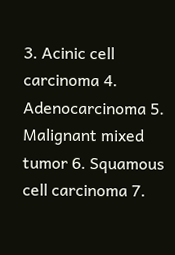3. Acinic cell carcinoma 4. Adenocarcinoma 5. Malignant mixed tumor 6. Squamous cell carcinoma 7.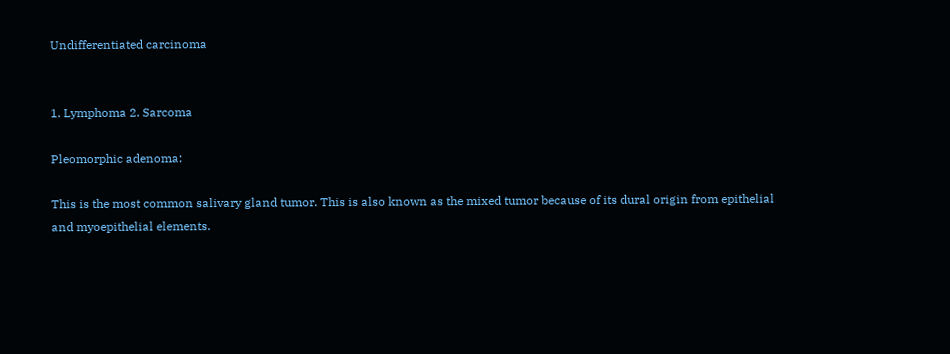Undifferentiated carcinoma


1. Lymphoma 2. Sarcoma

Pleomorphic adenoma:

This is the most common salivary gland tumor. This is also known as the mixed tumor because of its dural origin from epithelial and myoepithelial elements.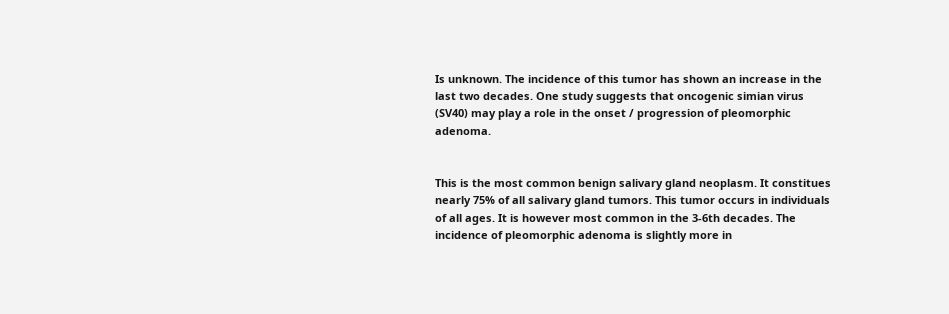Is unknown. The incidence of this tumor has shown an increase in the last two decades. One study suggests that oncogenic simian virus (SV40) may play a role in the onset / progression of pleomorphic adenoma.


This is the most common benign salivary gland neoplasm. It constitues nearly 75% of all salivary gland tumors. This tumor occurs in individuals of all ages. It is however most common in the 3-6th decades. The incidence of pleomorphic adenoma is slightly more in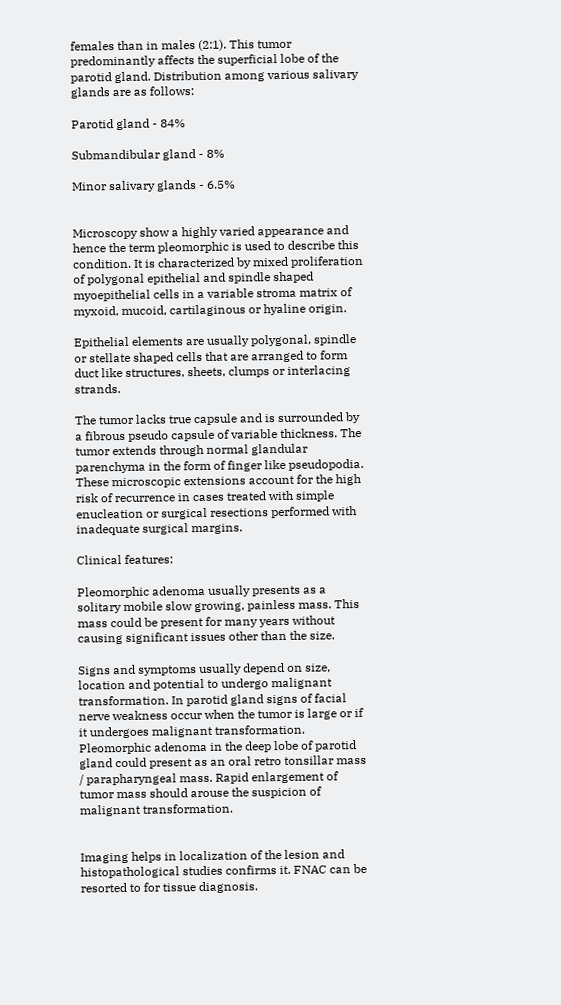females than in males (2:1). This tumor predominantly affects the superficial lobe of the parotid gland. Distribution among various salivary glands are as follows:

Parotid gland - 84%

Submandibular gland - 8%

Minor salivary glands - 6.5%


Microscopy show a highly varied appearance and hence the term pleomorphic is used to describe this condition. It is characterized by mixed proliferation of polygonal epithelial and spindle shaped myoepithelial cells in a variable stroma matrix of myxoid, mucoid, cartilaginous or hyaline origin.

Epithelial elements are usually polygonal, spindle or stellate shaped cells that are arranged to form duct like structures, sheets, clumps or interlacing strands.

The tumor lacks true capsule and is surrounded by a fibrous pseudo capsule of variable thickness. The tumor extends through normal glandular parenchyma in the form of finger like pseudopodia. These microscopic extensions account for the high risk of recurrence in cases treated with simple enucleation or surgical resections performed with inadequate surgical margins.

Clinical features:

Pleomorphic adenoma usually presents as a solitary mobile slow growing, painless mass. This mass could be present for many years without causing significant issues other than the size.

Signs and symptoms usually depend on size, location and potential to undergo malignant transformation. In parotid gland signs of facial nerve weakness occur when the tumor is large or if it undergoes malignant transformation. Pleomorphic adenoma in the deep lobe of parotid gland could present as an oral retro tonsillar mass / parapharyngeal mass. Rapid enlargement of tumor mass should arouse the suspicion of malignant transformation.


Imaging helps in localization of the lesion and histopathological studies confirms it. FNAC can be resorted to for tissue diagnosis.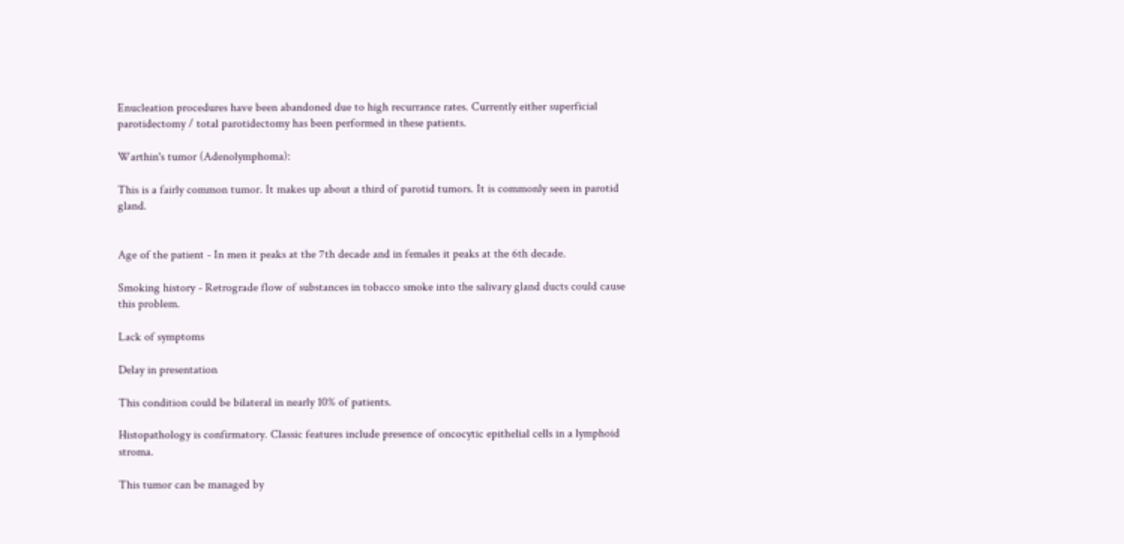Enucleation procedures have been abandoned due to high recurrance rates. Currently either superficial parotidectomy / total parotidectomy has been performed in these patients.

Warthin's tumor (Adenolymphoma):

This is a fairly common tumor. It makes up about a third of parotid tumors. It is commonly seen in parotid gland.


Age of the patient - In men it peaks at the 7th decade and in females it peaks at the 6th decade.

Smoking history - Retrograde flow of substances in tobacco smoke into the salivary gland ducts could cause this problem.

Lack of symptoms

Delay in presentation

This condition could be bilateral in nearly 10% of patients.

Histopathology is confirmatory. Classic features include presence of oncocytic epithelial cells in a lymphoid stroma.

This tumor can be managed by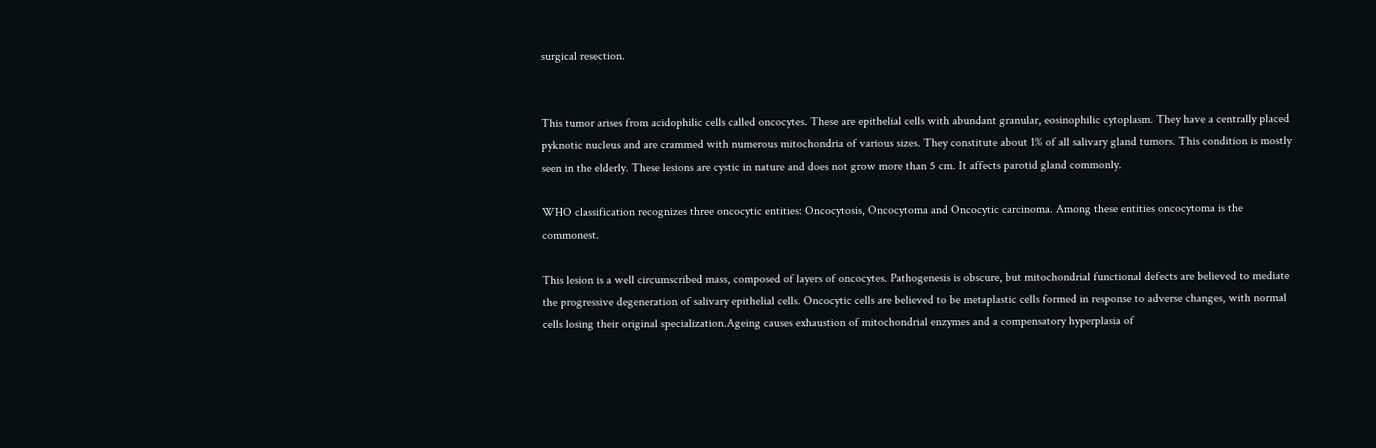surgical resection.


This tumor arises from acidophilic cells called oncocytes. These are epithelial cells with abundant granular, eosinophilic cytoplasm. They have a centrally placed pyknotic nucleus and are crammed with numerous mitochondria of various sizes. They constitute about 1% of all salivary gland tumors. This condition is mostly seen in the elderly. These lesions are cystic in nature and does not grow more than 5 cm. It affects parotid gland commonly.

WHO classification recognizes three oncocytic entities: Oncocytosis, Oncocytoma and Oncocytic carcinoma. Among these entities oncocytoma is the commonest.

This lesion is a well circumscribed mass, composed of layers of oncocytes. Pathogenesis is obscure, but mitochondrial functional defects are believed to mediate the progressive degeneration of salivary epithelial cells. Oncocytic cells are believed to be metaplastic cells formed in response to adverse changes, with normal cells losing their original specialization.Ageing causes exhaustion of mitochondrial enzymes and a compensatory hyperplasia of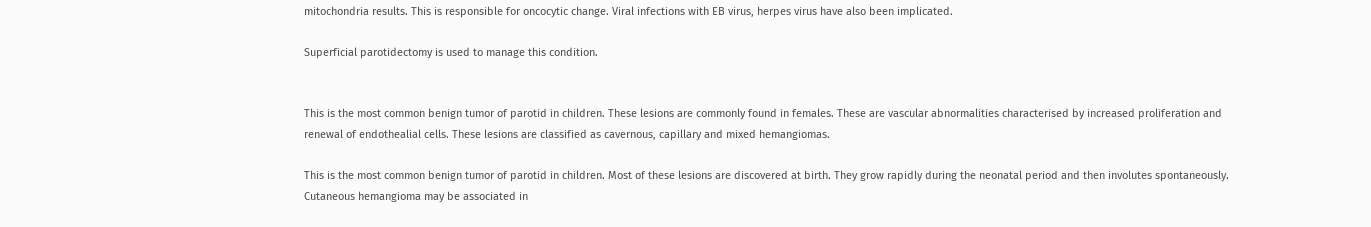mitochondria results. This is responsible for oncocytic change. Viral infections with EB virus, herpes virus have also been implicated.

Superficial parotidectomy is used to manage this condition.


This is the most common benign tumor of parotid in children. These lesions are commonly found in females. These are vascular abnormalities characterised by increased proliferation and renewal of endothealial cells. These lesions are classified as cavernous, capillary and mixed hemangiomas.

This is the most common benign tumor of parotid in children. Most of these lesions are discovered at birth. They grow rapidly during the neonatal period and then involutes spontaneously. Cutaneous hemangioma may be associated in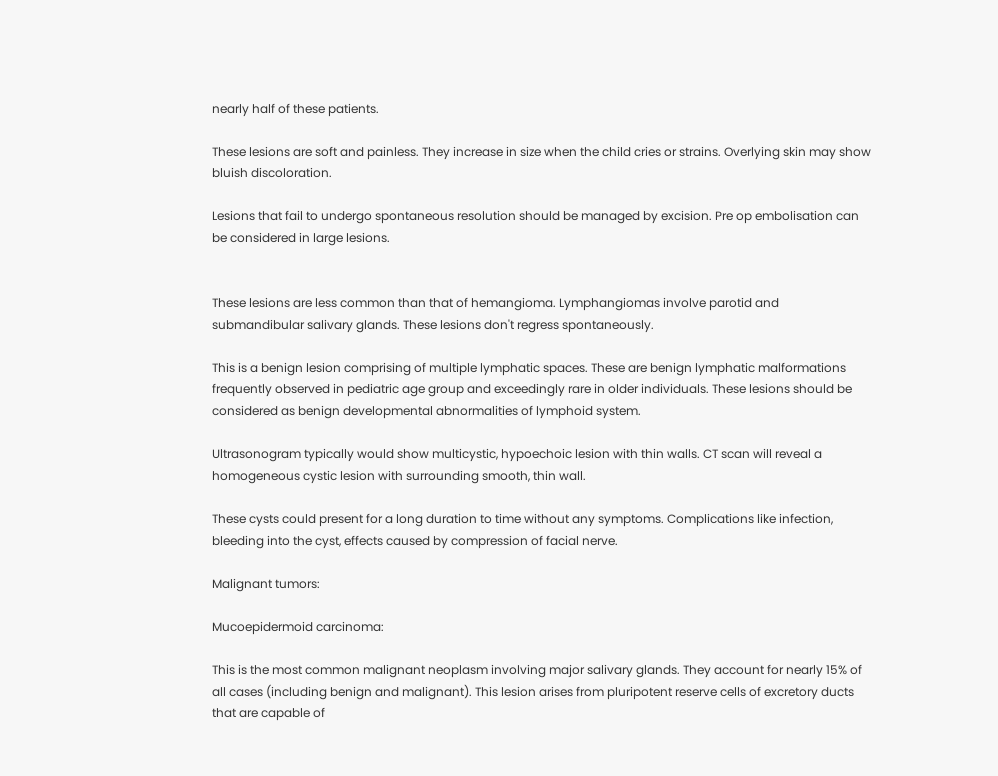nearly half of these patients.

These lesions are soft and painless. They increase in size when the child cries or strains. Overlying skin may show bluish discoloration.

Lesions that fail to undergo spontaneous resolution should be managed by excision. Pre op embolisation can be considered in large lesions.


These lesions are less common than that of hemangioma. Lymphangiomas involve parotid and submandibular salivary glands. These lesions don't regress spontaneously.

This is a benign lesion comprising of multiple lymphatic spaces. These are benign lymphatic malformations frequently observed in pediatric age group and exceedingly rare in older individuals. These lesions should be considered as benign developmental abnormalities of lymphoid system.

Ultrasonogram typically would show multicystic, hypoechoic lesion with thin walls. CT scan will reveal a homogeneous cystic lesion with surrounding smooth, thin wall.

These cysts could present for a long duration to time without any symptoms. Complications like infection, bleeding into the cyst, effects caused by compression of facial nerve.

Malignant tumors:

Mucoepidermoid carcinoma:

This is the most common malignant neoplasm involving major salivary glands. They account for nearly 15% of all cases (including benign and malignant). This lesion arises from pluripotent reserve cells of excretory ducts that are capable of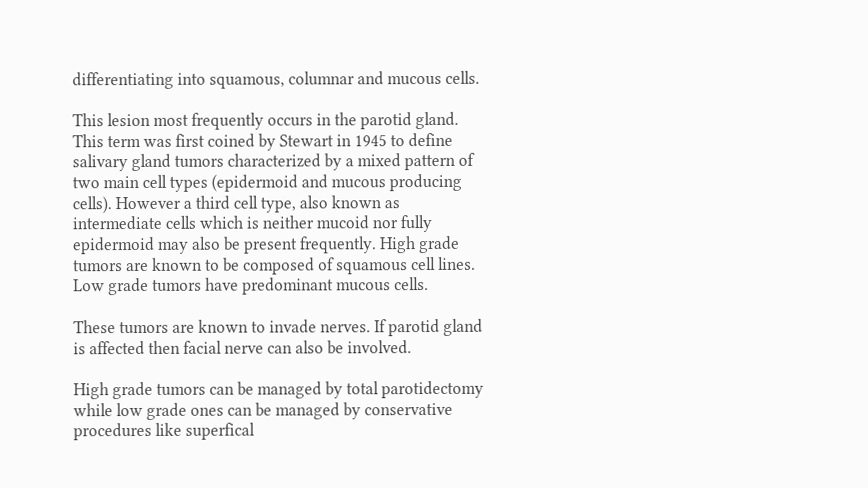differentiating into squamous, columnar and mucous cells.

This lesion most frequently occurs in the parotid gland. This term was first coined by Stewart in 1945 to define salivary gland tumors characterized by a mixed pattern of two main cell types (epidermoid and mucous producing cells). However a third cell type, also known as intermediate cells which is neither mucoid nor fully epidermoid may also be present frequently. High grade tumors are known to be composed of squamous cell lines. Low grade tumors have predominant mucous cells.

These tumors are known to invade nerves. If parotid gland is affected then facial nerve can also be involved.

High grade tumors can be managed by total parotidectomy while low grade ones can be managed by conservative procedures like superfical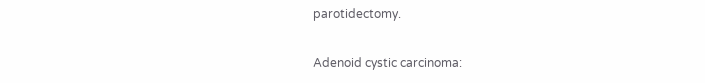parotidectomy.

Adenoid cystic carcinoma: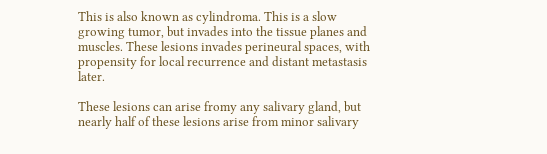This is also known as cylindroma. This is a slow growing tumor, but invades into the tissue planes and muscles. These lesions invades perineural spaces, with propensity for local recurrence and distant metastasis later.

These lesions can arise fromy any salivary gland, but nearly half of these lesions arise from minor salivary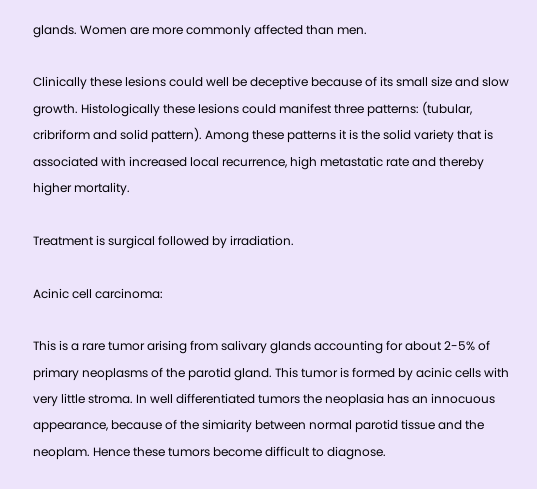glands. Women are more commonly affected than men.

Clinically these lesions could well be deceptive because of its small size and slow growth. Histologically these lesions could manifest three patterns: (tubular, cribriform and solid pattern). Among these patterns it is the solid variety that is associated with increased local recurrence, high metastatic rate and thereby higher mortality.

Treatment is surgical followed by irradiation.

Acinic cell carcinoma:

This is a rare tumor arising from salivary glands accounting for about 2-5% of primary neoplasms of the parotid gland. This tumor is formed by acinic cells with very little stroma. In well differentiated tumors the neoplasia has an innocuous appearance, because of the simiarity between normal parotid tissue and the neoplam. Hence these tumors become difficult to diagnose.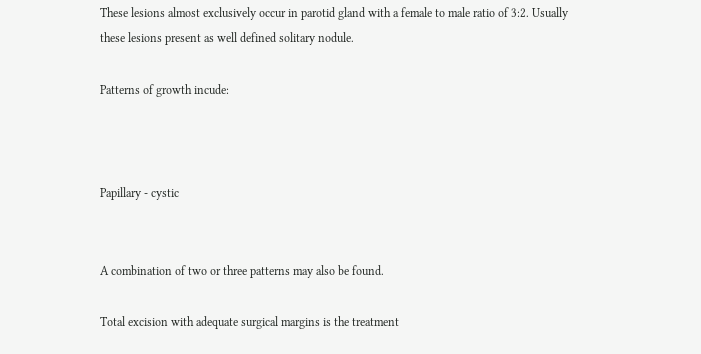These lesions almost exclusively occur in parotid gland with a female to male ratio of 3:2. Usually these lesions present as well defined solitary nodule.

Patterns of growth incude:



Papillary - cystic


A combination of two or three patterns may also be found.

Total excision with adequate surgical margins is the treatment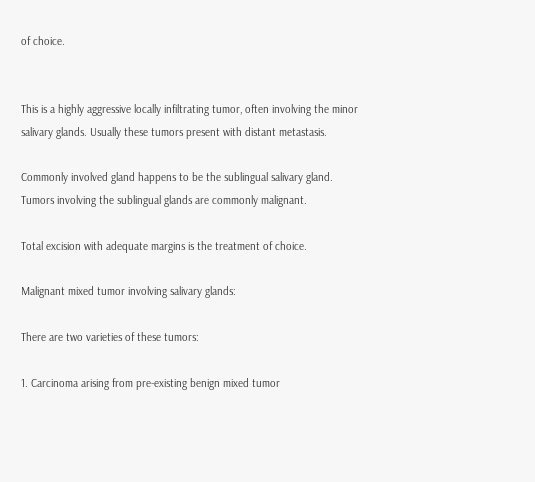of choice.


This is a highly aggressive locally infiltrating tumor, often involving the minor salivary glands. Usually these tumors present with distant metastasis.

Commonly involved gland happens to be the sublingual salivary gland. Tumors involving the sublingual glands are commonly malignant.

Total excision with adequate margins is the treatment of choice.

Malignant mixed tumor involving salivary glands:

There are two varieties of these tumors:

1. Carcinoma arising from pre-existing benign mixed tumor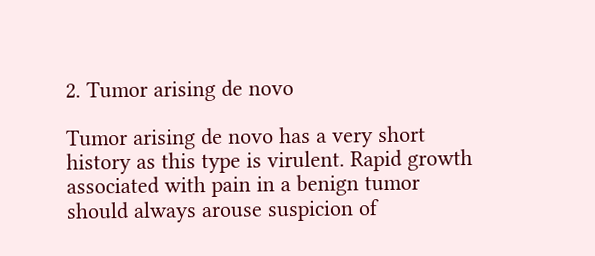2. Tumor arising de novo

Tumor arising de novo has a very short history as this type is virulent. Rapid growth associated with pain in a benign tumor should always arouse suspicion of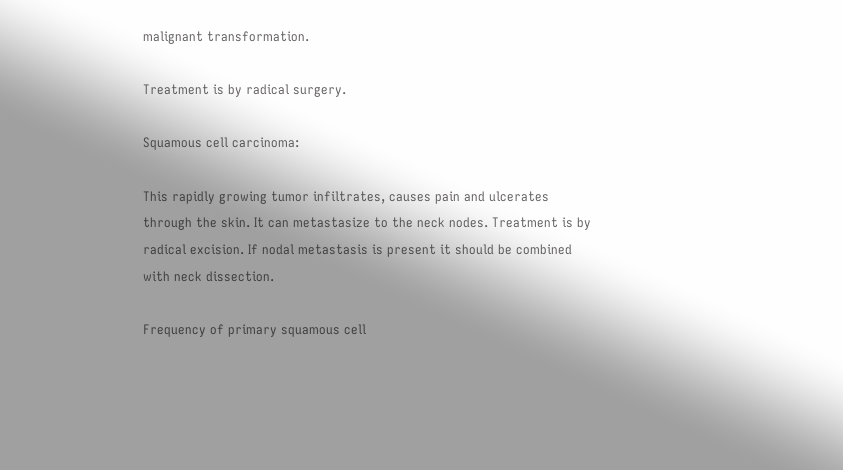malignant transformation.

Treatment is by radical surgery.

Squamous cell carcinoma:

This rapidly growing tumor infiltrates, causes pain and ulcerates through the skin. It can metastasize to the neck nodes. Treatment is by radical excision. If nodal metastasis is present it should be combined with neck dissection.

Frequency of primary squamous cell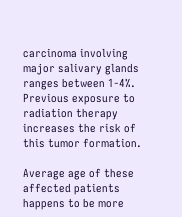carcinoma involving major salivary glands ranges between 1-4%. Previous exposure to radiation therapy increases the risk of this tumor formation.

Average age of these affected patients happens to be more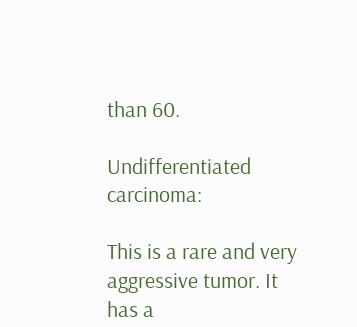than 60.

Undifferentiated carcinoma:

This is a rare and very aggressive tumor. It has a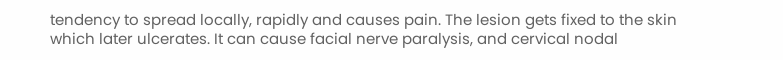tendency to spread locally, rapidly and causes pain. The lesion gets fixed to the skin which later ulcerates. It can cause facial nerve paralysis, and cervical nodal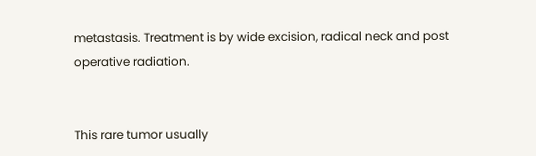metastasis. Treatment is by wide excision, radical neck and post operative radiation.


This rare tumor usually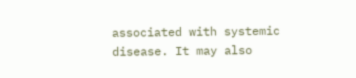associated with systemic disease. It may also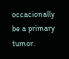occacionally be a primary tumor.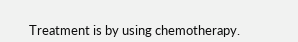Treatment is by using chemotherapy.